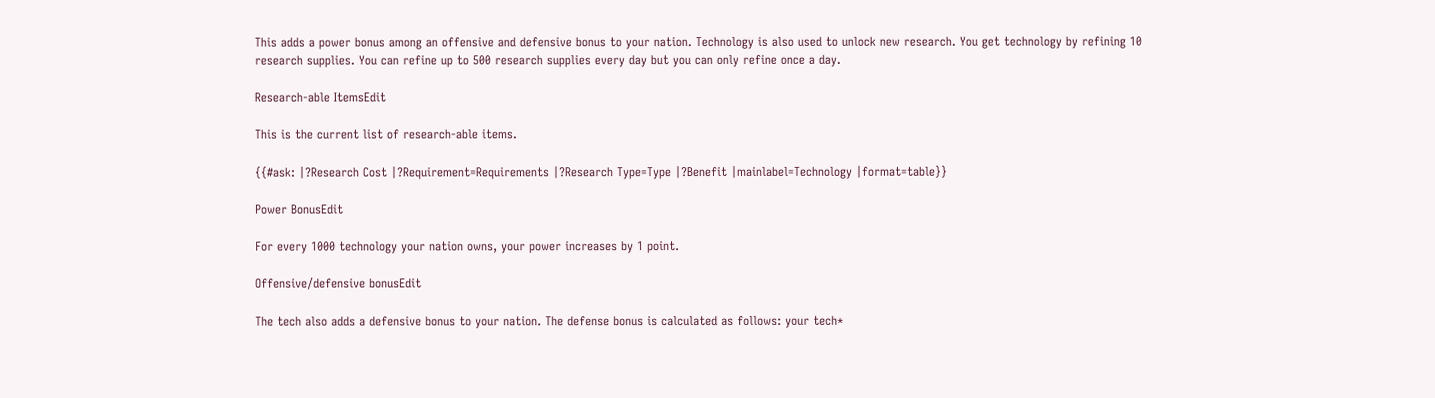This adds a power bonus among an offensive and defensive bonus to your nation. Technology is also used to unlock new research. You get technology by refining 10 research supplies. You can refine up to 500 research supplies every day but you can only refine once a day.

Research-able ItemsEdit

This is the current list of research-able items.

{{#ask: |?Research Cost |?Requirement=Requirements |?Research Type=Type |?Benefit |mainlabel=Technology |format=table}}

Power BonusEdit

For every 1000 technology your nation owns, your power increases by 1 point.

Offensive/defensive bonusEdit

The tech also adds a defensive bonus to your nation. The defense bonus is calculated as follows: your tech*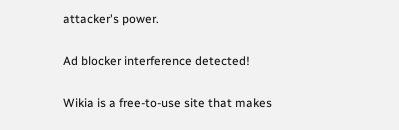attacker's power.

Ad blocker interference detected!

Wikia is a free-to-use site that makes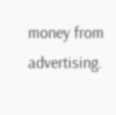money from advertising.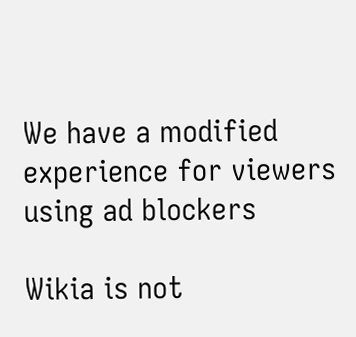We have a modified experience for viewers using ad blockers

Wikia is not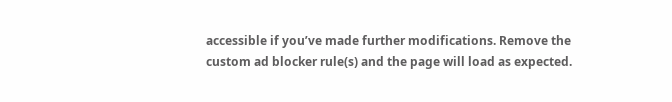accessible if you’ve made further modifications. Remove the custom ad blocker rule(s) and the page will load as expected.